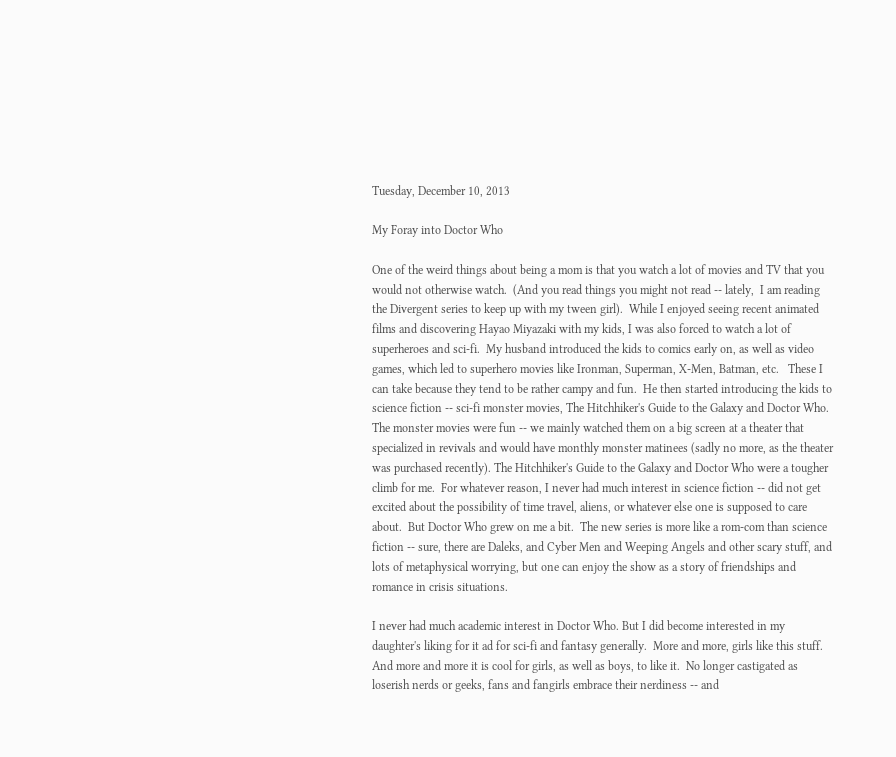Tuesday, December 10, 2013

My Foray into Doctor Who

One of the weird things about being a mom is that you watch a lot of movies and TV that you would not otherwise watch.  (And you read things you might not read -- lately,  I am reading the Divergent series to keep up with my tween girl).  While I enjoyed seeing recent animated films and discovering Hayao Miyazaki with my kids, I was also forced to watch a lot of superheroes and sci-fi.  My husband introduced the kids to comics early on, as well as video games, which led to superhero movies like Ironman, Superman, X-Men, Batman, etc.   These I can take because they tend to be rather campy and fun.  He then started introducing the kids to science fiction -- sci-fi monster movies, The Hitchhiker's Guide to the Galaxy and Doctor Who.  The monster movies were fun -- we mainly watched them on a big screen at a theater that specialized in revivals and would have monthly monster matinees (sadly no more, as the theater was purchased recently). The Hitchhiker's Guide to the Galaxy and Doctor Who were a tougher climb for me.  For whatever reason, I never had much interest in science fiction -- did not get excited about the possibility of time travel, aliens, or whatever else one is supposed to care about.  But Doctor Who grew on me a bit.  The new series is more like a rom-com than science  fiction -- sure, there are Daleks, and Cyber Men and Weeping Angels and other scary stuff, and lots of metaphysical worrying, but one can enjoy the show as a story of friendships and romance in crisis situations.

I never had much academic interest in Doctor Who. But I did become interested in my daughter's liking for it ad for sci-fi and fantasy generally.  More and more, girls like this stuff.  And more and more it is cool for girls, as well as boys, to like it.  No longer castigated as loserish nerds or geeks, fans and fangirls embrace their nerdiness -- and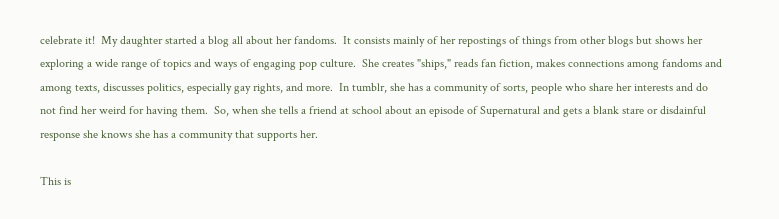celebrate it!  My daughter started a blog all about her fandoms.  It consists mainly of her repostings of things from other blogs but shows her exploring a wide range of topics and ways of engaging pop culture.  She creates "ships," reads fan fiction, makes connections among fandoms and among texts, discusses politics, especially gay rights, and more.  In tumblr, she has a community of sorts, people who share her interests and do not find her weird for having them.  So, when she tells a friend at school about an episode of Supernatural and gets a blank stare or disdainful response she knows she has a community that supports her.

This is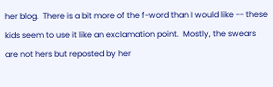her blog.  There is a bit more of the f-word than I would like -- these kids seem to use it like an exclamation point.  Mostly, the swears are not hers but reposted by her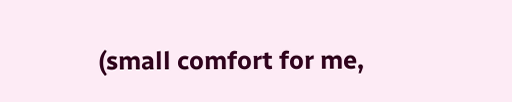(small comfort for me,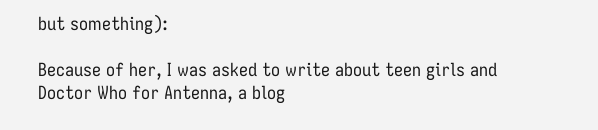but something):

Because of her, I was asked to write about teen girls and Doctor Who for Antenna, a blog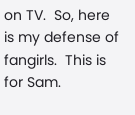on TV.  So, here is my defense of fangirls.  This is for Sam.